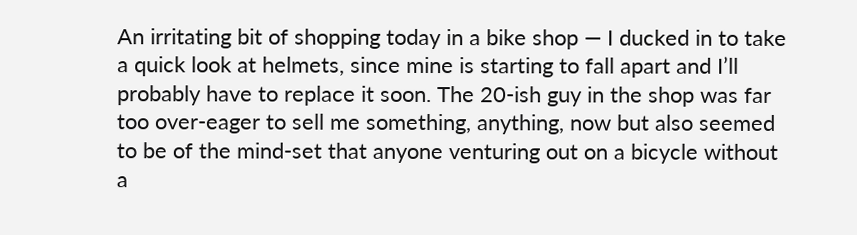An irritating bit of shopping today in a bike shop — I ducked in to take a quick look at helmets, since mine is starting to fall apart and I’ll probably have to replace it soon. The 20-ish guy in the shop was far too over-eager to sell me something, anything, now but also seemed to be of the mind-set that anyone venturing out on a bicycle without a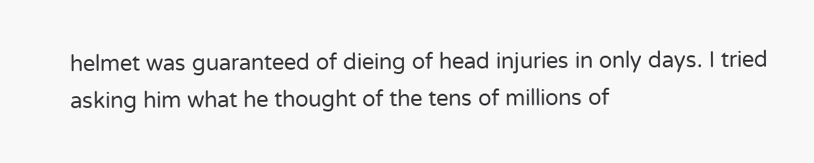helmet was guaranteed of dieing of head injuries in only days. I tried asking him what he thought of the tens of millions of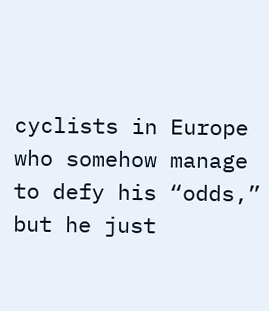cyclists in Europe who somehow manage to defy his “odds,” but he just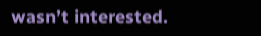wasn’t interested.